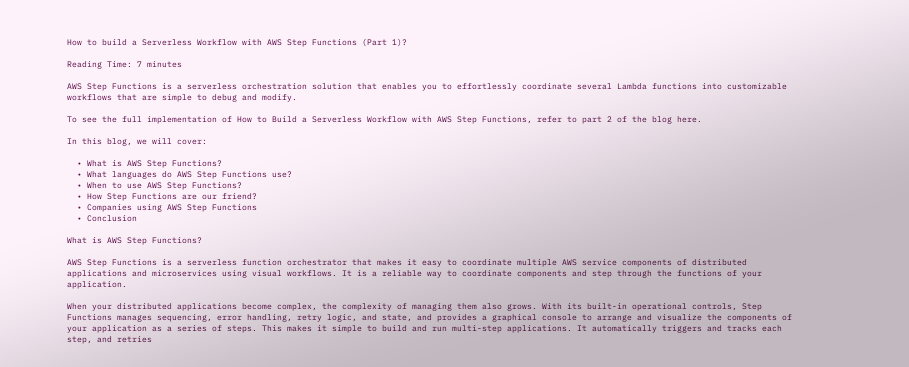How to build a Serverless Workflow with AWS Step Functions (Part 1)?

Reading Time: 7 minutes

AWS Step Functions is a serverless orchestration solution that enables you to effortlessly coordinate several Lambda functions into customizable workflows that are simple to debug and modify.

To see the full implementation of How to Build a Serverless Workflow with AWS Step Functions, refer to part 2 of the blog here.

In this blog, we will cover:

  • What is AWS Step Functions?
  • What languages do AWS Step Functions use?
  • When to use AWS Step Functions?
  • How Step Functions are our friend?
  • Companies using AWS Step Functions
  • Conclusion

What is AWS Step Functions?

AWS Step Functions is a serverless function orchestrator that makes it easy to coordinate multiple AWS service components of distributed applications and microservices using visual workflows. It is a reliable way to coordinate components and step through the functions of your application.

When your distributed applications become complex, the complexity of managing them also grows. With its built-in operational controls, Step Functions manages sequencing, error handling, retry logic, and state, and provides a graphical console to arrange and visualize the components of your application as a series of steps. This makes it simple to build and run multi-step applications. It automatically triggers and tracks each step, and retries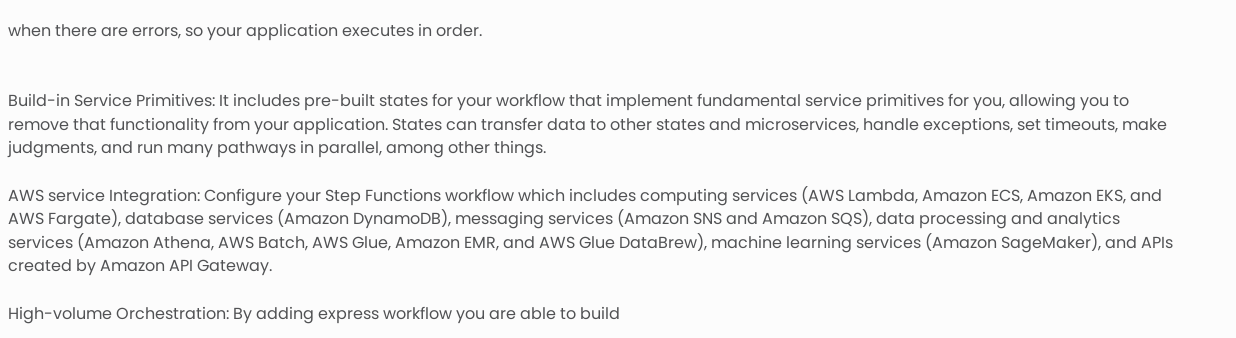when there are errors, so your application executes in order.


Build-in Service Primitives: It includes pre-built states for your workflow that implement fundamental service primitives for you, allowing you to remove that functionality from your application. States can transfer data to other states and microservices, handle exceptions, set timeouts, make judgments, and run many pathways in parallel, among other things.

AWS service Integration: Configure your Step Functions workflow which includes computing services (AWS Lambda, Amazon ECS, Amazon EKS, and AWS Fargate), database services (Amazon DynamoDB), messaging services (Amazon SNS and Amazon SQS), data processing and analytics services (Amazon Athena, AWS Batch, AWS Glue, Amazon EMR, and AWS Glue DataBrew), machine learning services (Amazon SageMaker), and APIs created by Amazon API Gateway.

High-volume Orchestration: By adding express workflow you are able to build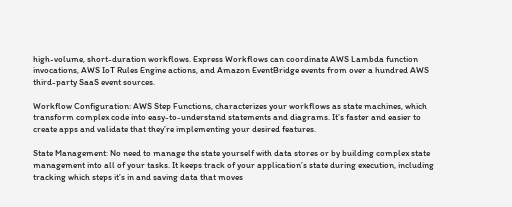high-volume, short-duration workflows. Express Workflows can coordinate AWS Lambda function invocations, AWS IoT Rules Engine actions, and Amazon EventBridge events from over a hundred AWS third-party SaaS event sources.

Workflow Configuration: AWS Step Functions, characterizes your workflows as state machines, which transform complex code into easy-to-understand statements and diagrams. It’s faster and easier to create apps and validate that they’re implementing your desired features.

State Management: No need to manage the state yourself with data stores or by building complex state management into all of your tasks. It keeps track of your application’s state during execution, including tracking which steps it’s in and saving data that moves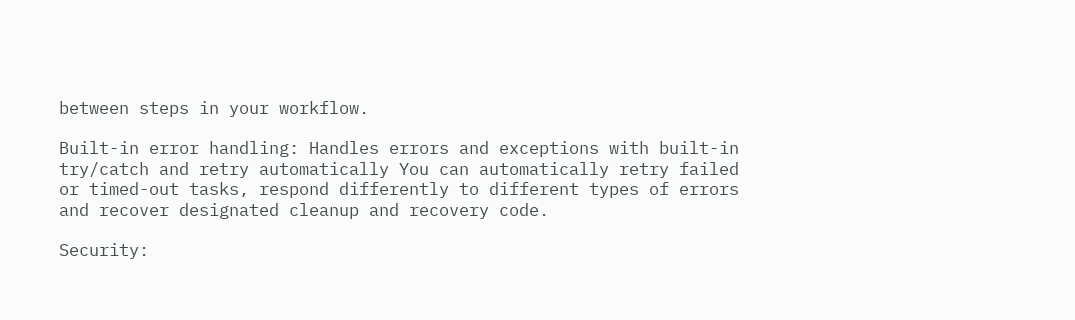between steps in your workflow.

Built-in error handling: Handles errors and exceptions with built-in try/catch and retry automatically You can automatically retry failed or timed-out tasks, respond differently to different types of errors and recover designated cleanup and recovery code.

Security: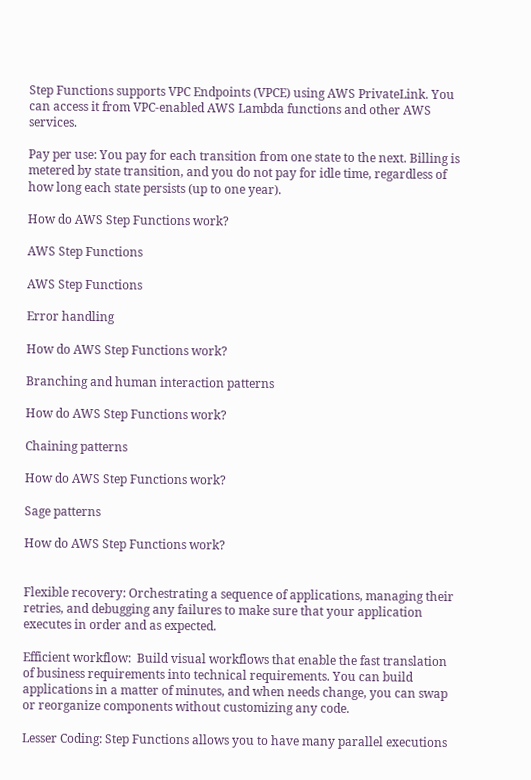Step Functions supports VPC Endpoints (VPCE) using AWS PrivateLink. You can access it from VPC-enabled AWS Lambda functions and other AWS services.

Pay per use: You pay for each transition from one state to the next. Billing is metered by state transition, and you do not pay for idle time, regardless of how long each state persists (up to one year).

How do AWS Step Functions work?

AWS Step Functions

AWS Step Functions

Error handling

How do AWS Step Functions work?

Branching and human interaction patterns

How do AWS Step Functions work?

Chaining patterns

How do AWS Step Functions work?

Sage patterns

How do AWS Step Functions work?


Flexible recovery: Orchestrating a sequence of applications, managing their retries, and debugging any failures to make sure that your application executes in order and as expected.

Efficient workflow:  Build visual workflows that enable the fast translation of business requirements into technical requirements. You can build applications in a matter of minutes, and when needs change, you can swap or reorganize components without customizing any code.

Lesser Coding: Step Functions allows you to have many parallel executions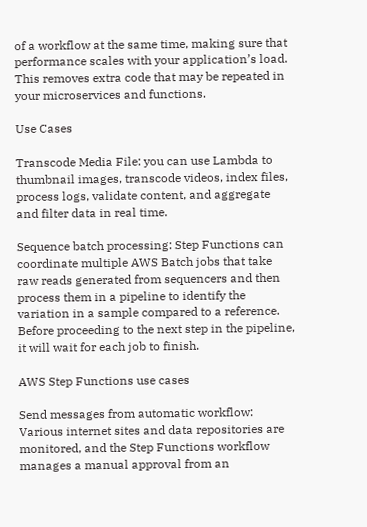of a workflow at the same time, making sure that performance scales with your application’s load. This removes extra code that may be repeated in your microservices and functions.

Use Cases

Transcode Media File: you can use Lambda to thumbnail images, transcode videos, index files, process logs, validate content, and aggregate and filter data in real time.

Sequence batch processing: Step Functions can coordinate multiple AWS Batch jobs that take raw reads generated from sequencers and then process them in a pipeline to identify the variation in a sample compared to a reference. Before proceeding to the next step in the pipeline, it will wait for each job to finish.

AWS Step Functions use cases

Send messages from automatic workflow: Various internet sites and data repositories are monitored, and the Step Functions workflow manages a manual approval from an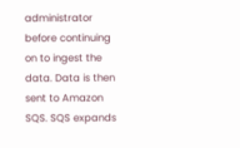administrator before continuing on to ingest the data. Data is then sent to Amazon SQS. SQS expands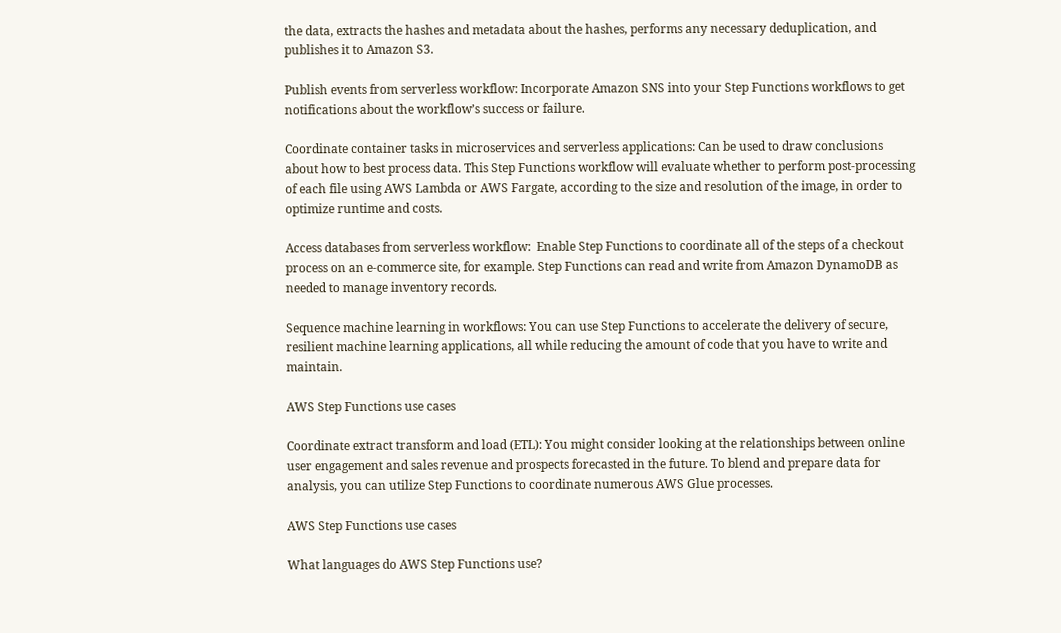the data, extracts the hashes and metadata about the hashes, performs any necessary deduplication, and publishes it to Amazon S3.

Publish events from serverless workflow: Incorporate Amazon SNS into your Step Functions workflows to get notifications about the workflow’s success or failure.

Coordinate container tasks in microservices and serverless applications: Can be used to draw conclusions about how to best process data. This Step Functions workflow will evaluate whether to perform post-processing of each file using AWS Lambda or AWS Fargate, according to the size and resolution of the image, in order to optimize runtime and costs.

Access databases from serverless workflow:  Enable Step Functions to coordinate all of the steps of a checkout process on an e-commerce site, for example. Step Functions can read and write from Amazon DynamoDB as needed to manage inventory records.

Sequence machine learning in workflows: You can use Step Functions to accelerate the delivery of secure, resilient machine learning applications, all while reducing the amount of code that you have to write and maintain.

AWS Step Functions use cases

Coordinate extract transform and load (ETL): You might consider looking at the relationships between online user engagement and sales revenue and prospects forecasted in the future. To blend and prepare data for analysis, you can utilize Step Functions to coordinate numerous AWS Glue processes.

AWS Step Functions use cases

What languages do AWS Step Functions use?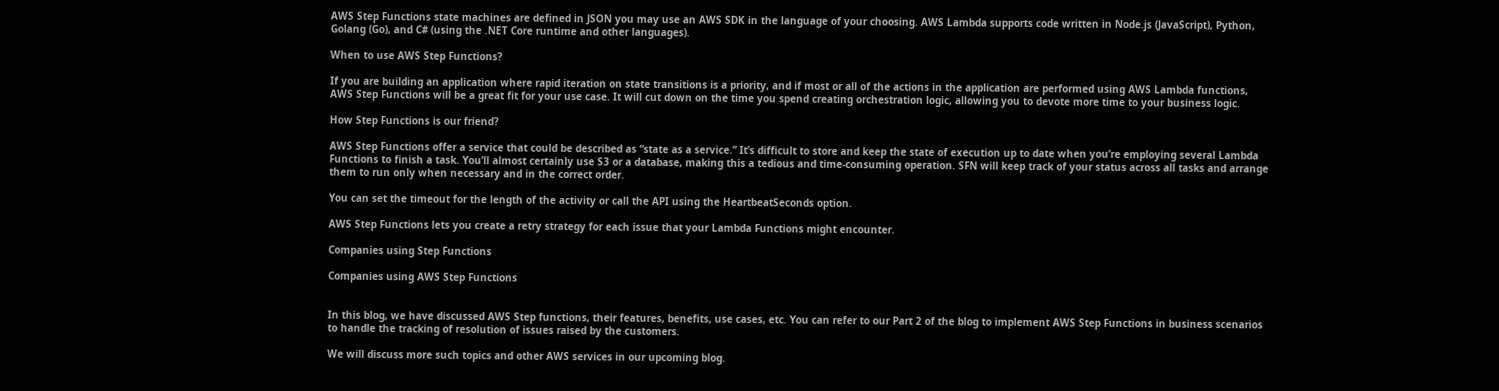AWS Step Functions state machines are defined in JSON you may use an AWS SDK in the language of your choosing. AWS Lambda supports code written in Node.js (JavaScript), Python, Golang (Go), and C# (using the .NET Core runtime and other languages).

When to use AWS Step Functions?

If you are building an application where rapid iteration on state transitions is a priority, and if most or all of the actions in the application are performed using AWS Lambda functions, AWS Step Functions will be a great fit for your use case. It will cut down on the time you spend creating orchestration logic, allowing you to devote more time to your business logic.

How Step Functions is our friend?

AWS Step Functions offer a service that could be described as “state as a service.” It’s difficult to store and keep the state of execution up to date when you’re employing several Lambda Functions to finish a task. You’ll almost certainly use S3 or a database, making this a tedious and time-consuming operation. SFN will keep track of your status across all tasks and arrange them to run only when necessary and in the correct order.

You can set the timeout for the length of the activity or call the API using the HeartbeatSeconds option.

AWS Step Functions lets you create a retry strategy for each issue that your Lambda Functions might encounter.

Companies using Step Functions

Companies using AWS Step Functions


In this blog, we have discussed AWS Step functions, their features, benefits, use cases, etc. You can refer to our Part 2 of the blog to implement AWS Step Functions in business scenarios to handle the tracking of resolution of issues raised by the customers.

We will discuss more such topics and other AWS services in our upcoming blog.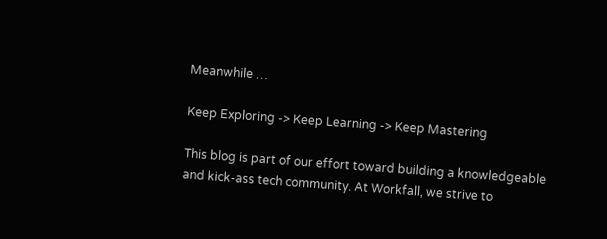Meanwhile …

Keep Exploring -> Keep Learning -> Keep Mastering

This blog is part of our effort toward building a knowledgeable and kick-ass tech community. At Workfall, we strive to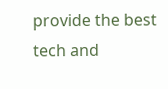provide the best tech and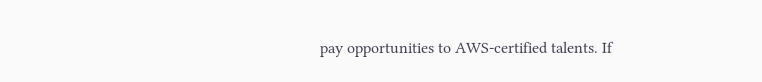pay opportunities to AWS-certified talents. If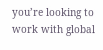you’re looking to work with global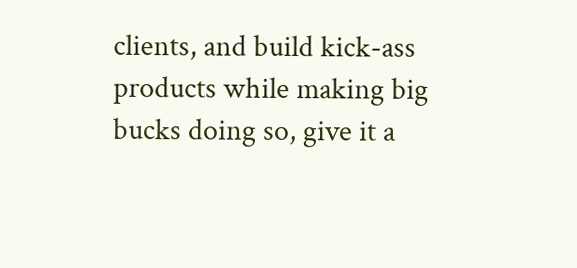clients, and build kick-ass products while making big bucks doing so, give it a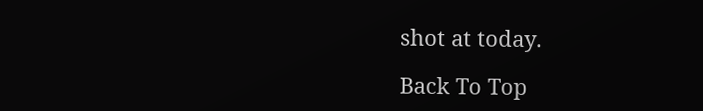shot at today.

Back To Top